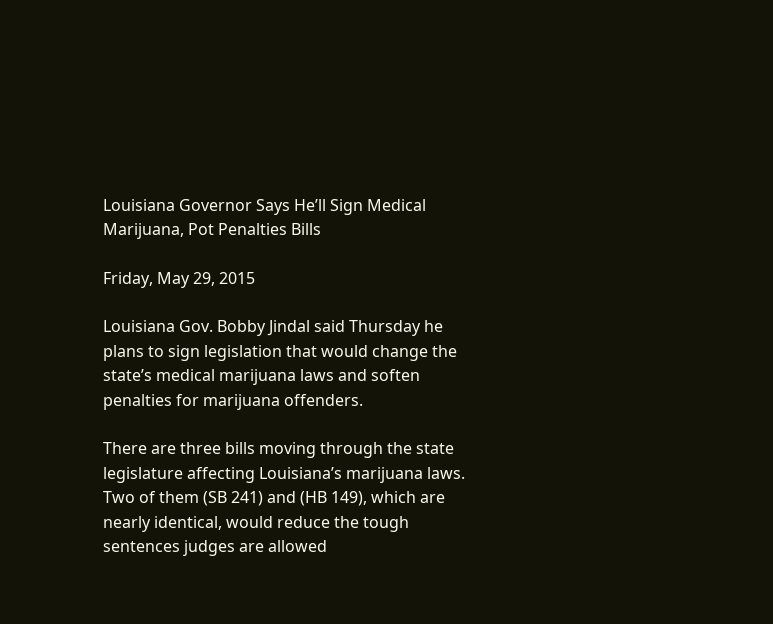Louisiana Governor Says He’ll Sign Medical Marijuana, Pot Penalties Bills

Friday, May 29, 2015

Louisiana Gov. Bobby Jindal said Thursday he plans to sign legislation that would change the state’s medical marijuana laws and soften penalties for marijuana offenders.

There are three bills moving through the state legislature affecting Louisiana’s marijuana laws. Two of them (SB 241) and (HB 149), which are nearly identical, would reduce the tough sentences judges are allowed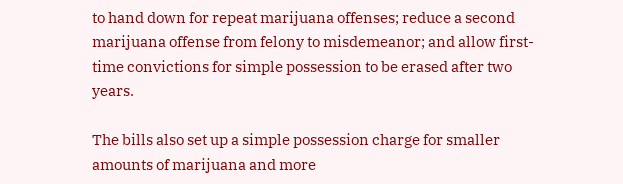to hand down for repeat marijuana offenses; reduce a second marijuana offense from felony to misdemeanor; and allow first-time convictions for simple possession to be erased after two years.

The bills also set up a simple possession charge for smaller amounts of marijuana and more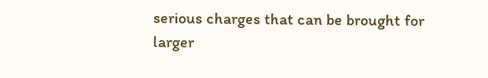serious charges that can be brought for larger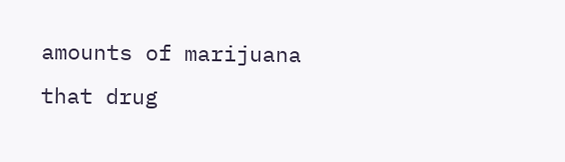amounts of marijuana that drug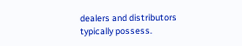dealers and distributors typically possess.